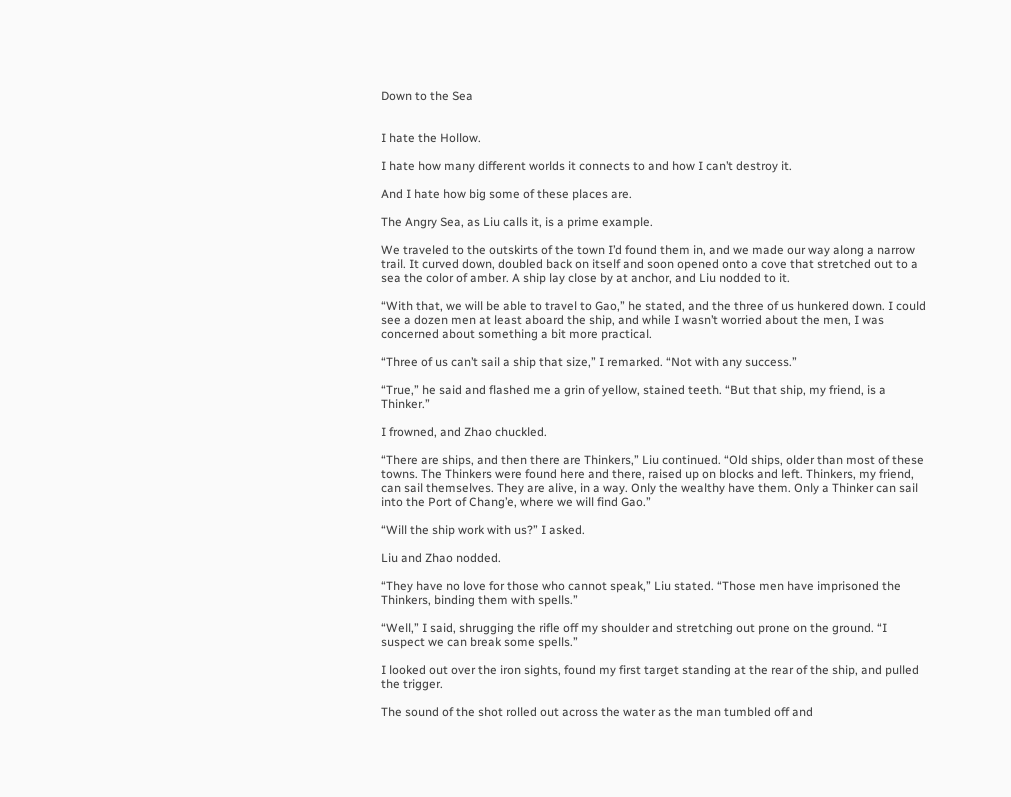Down to the Sea


I hate the Hollow.

I hate how many different worlds it connects to and how I can’t destroy it.

And I hate how big some of these places are.

The Angry Sea, as Liu calls it, is a prime example.

We traveled to the outskirts of the town I’d found them in, and we made our way along a narrow trail. It curved down, doubled back on itself and soon opened onto a cove that stretched out to a sea the color of amber. A ship lay close by at anchor, and Liu nodded to it.

“With that, we will be able to travel to Gao,” he stated, and the three of us hunkered down. I could see a dozen men at least aboard the ship, and while I wasn’t worried about the men, I was concerned about something a bit more practical.

“Three of us can’t sail a ship that size,” I remarked. “Not with any success.”

“True,” he said and flashed me a grin of yellow, stained teeth. “But that ship, my friend, is a Thinker.”

I frowned, and Zhao chuckled.

“There are ships, and then there are Thinkers,” Liu continued. “Old ships, older than most of these towns. The Thinkers were found here and there, raised up on blocks and left. Thinkers, my friend, can sail themselves. They are alive, in a way. Only the wealthy have them. Only a Thinker can sail into the Port of Chang’e, where we will find Gao.”

“Will the ship work with us?” I asked.

Liu and Zhao nodded.

“They have no love for those who cannot speak,” Liu stated. “Those men have imprisoned the Thinkers, binding them with spells.”

“Well,” I said, shrugging the rifle off my shoulder and stretching out prone on the ground. “I suspect we can break some spells.”

I looked out over the iron sights, found my first target standing at the rear of the ship, and pulled the trigger.

The sound of the shot rolled out across the water as the man tumbled off and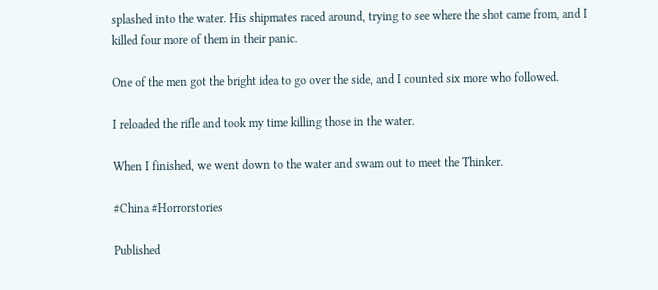splashed into the water. His shipmates raced around, trying to see where the shot came from, and I killed four more of them in their panic.

One of the men got the bright idea to go over the side, and I counted six more who followed.

I reloaded the rifle and took my time killing those in the water.

When I finished, we went down to the water and swam out to meet the Thinker.

#China #Horrorstories

Published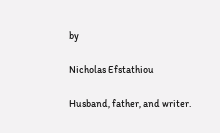by

Nicholas Efstathiou

Husband, father, and writer.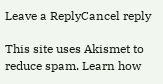Leave a ReplyCancel reply

This site uses Akismet to reduce spam. Learn how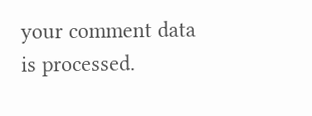your comment data is processed.